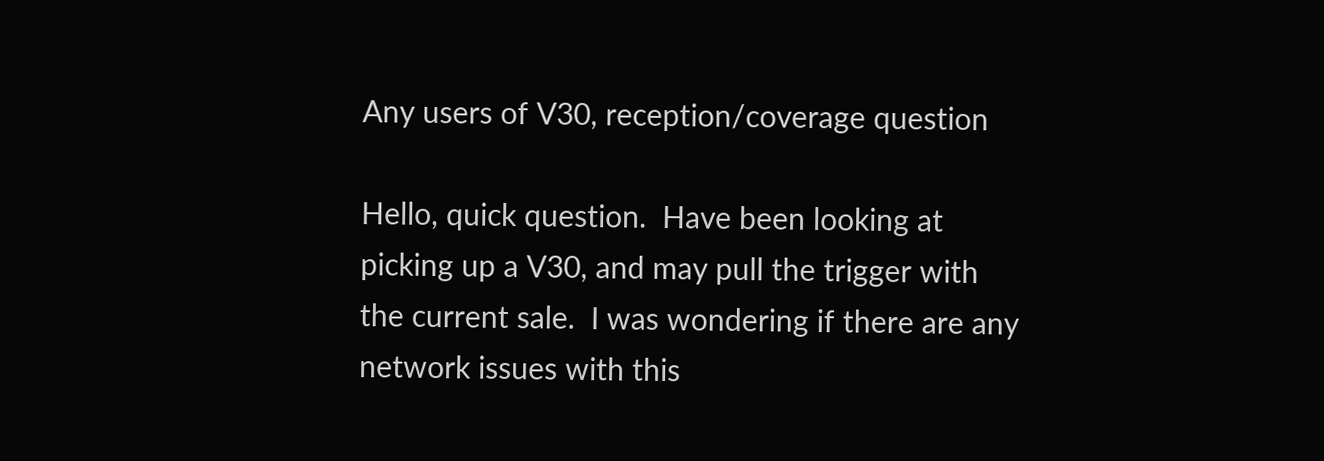Any users of V30, reception/coverage question

Hello, quick question.  Have been looking at picking up a V30, and may pull the trigger with the current sale.  I was wondering if there are any network issues with this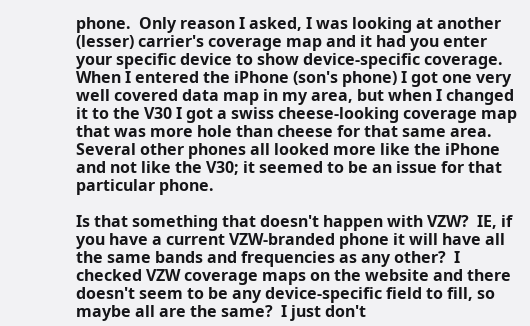phone.  Only reason I asked, I was looking at another (lesser) carrier's coverage map and it had you enter your specific device to show device-specific coverage.  When I entered the iPhone (son's phone) I got one very well covered data map in my area, but when I changed it to the V30 I got a swiss cheese-looking coverage map that was more hole than cheese for that same area.  Several other phones all looked more like the iPhone and not like the V30; it seemed to be an issue for that particular phone.

Is that something that doesn't happen with VZW?  IE, if you have a current VZW-branded phone it will have all the same bands and frequencies as any other?  I checked VZW coverage maps on the website and there doesn't seem to be any device-specific field to fill, so maybe all are the same?  I just don't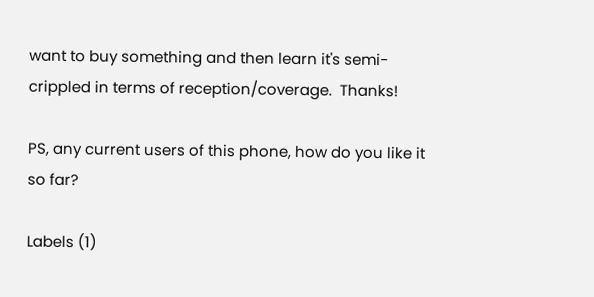want to buy something and then learn it's semi-crippled in terms of reception/coverage.  Thanks!

PS, any current users of this phone, how do you like it so far?

Labels (1)